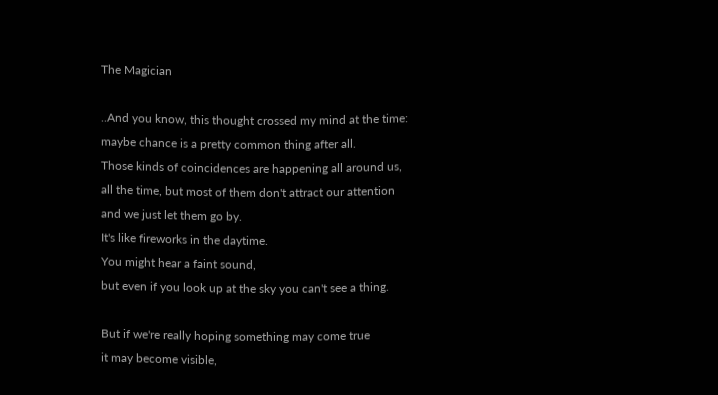The Magician

..And you know, this thought crossed my mind at the time:
maybe chance is a pretty common thing after all.
Those kinds of coincidences are happening all around us,
all the time, but most of them don't attract our attention
and we just let them go by.
It's like fireworks in the daytime.
You might hear a faint sound,
but even if you look up at the sky you can't see a thing.

But if we're really hoping something may come true
it may become visible,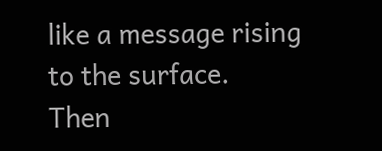like a message rising to the surface.
Then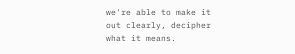we're able to make it out clearly, decipher what it means.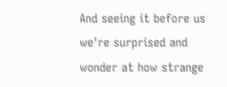And seeing it before us we're surprised and
wonder at how strange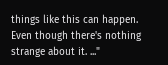things like this can happen.
Even though there's nothing strange about it. ..."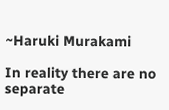~Haruki Murakami

In reality there are no separate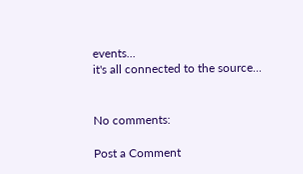events...
it's all connected to the source...


No comments:

Post a Comment